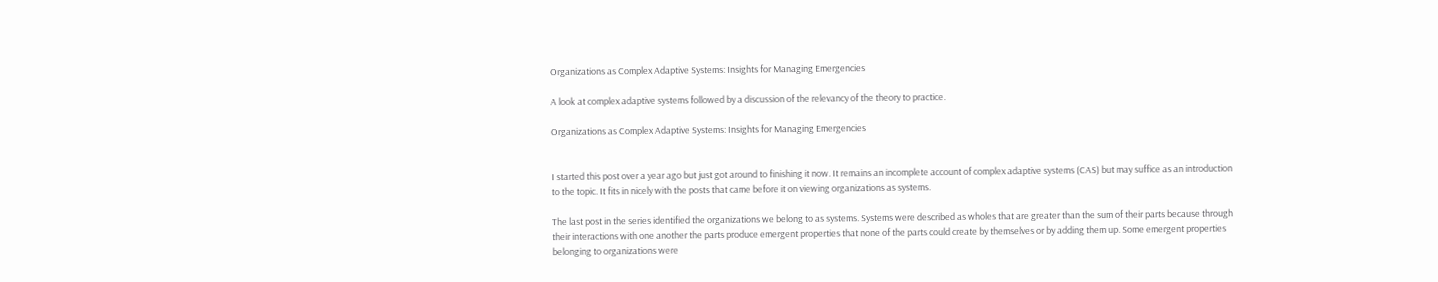Organizations as Complex Adaptive Systems: Insights for Managing Emergencies

A look at complex adaptive systems followed by a discussion of the relevancy of the theory to practice.

Organizations as Complex Adaptive Systems: Insights for Managing Emergencies


I started this post over a year ago but just got around to finishing it now. It remains an incomplete account of complex adaptive systems (CAS) but may suffice as an introduction to the topic. It fits in nicely with the posts that came before it on viewing organizations as systems.

The last post in the series identified the organizations we belong to as systems. Systems were described as wholes that are greater than the sum of their parts because through their interactions with one another the parts produce emergent properties that none of the parts could create by themselves or by adding them up. Some emergent properties belonging to organizations were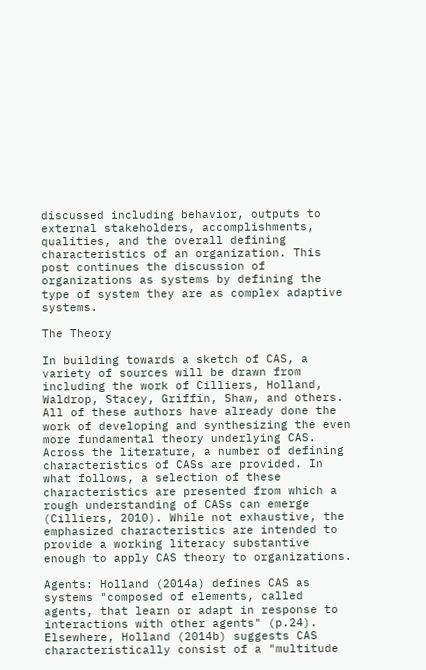discussed including behavior, outputs to external stakeholders, accomplishments, qualities, and the overall defining characteristics of an organization. This post continues the discussion of organizations as systems by defining the type of system they are as complex adaptive systems.

The Theory

In building towards a sketch of CAS, a variety of sources will be drawn from including the work of Cilliers, Holland, Waldrop, Stacey, Griffin, Shaw, and others. All of these authors have already done the work of developing and synthesizing the even more fundamental theory underlying CAS. Across the literature, a number of defining characteristics of CASs are provided. In what follows, a selection of these characteristics are presented from which a rough understanding of CASs can emerge (Cilliers, 2010). While not exhaustive, the emphasized characteristics are intended to provide a working literacy substantive enough to apply CAS theory to organizations.

Agents: Holland (2014a) defines CAS as systems "composed of elements, called agents, that learn or adapt in response to interactions with other agents" (p.24). Elsewhere, Holland (2014b) suggests CAS characteristically consist of a "multitude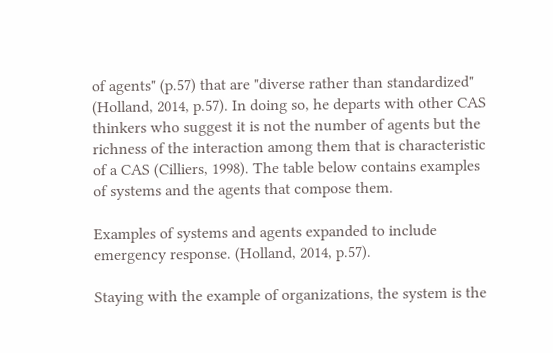of agents" (p.57) that are "diverse rather than standardized" (Holland, 2014, p.57). In doing so, he departs with other CAS thinkers who suggest it is not the number of agents but the richness of the interaction among them that is characteristic of a CAS (Cilliers, 1998). The table below contains examples of systems and the agents that compose them.

Examples of systems and agents expanded to include emergency response. (Holland, 2014, p.57).

Staying with the example of organizations, the system is the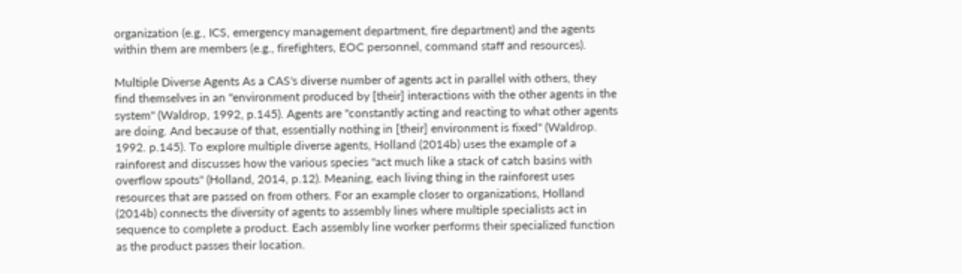organization (e.g., ICS, emergency management department, fire department) and the agents within them are members (e.g., firefighters, EOC personnel, command staff and resources).

Multiple Diverse Agents As a CAS's diverse number of agents act in parallel with others, they find themselves in an "environment produced by [their] interactions with the other agents in the system" (Waldrop, 1992, p.145). Agents are "constantly acting and reacting to what other agents are doing. And because of that, essentially nothing in [their] environment is fixed" (Waldrop. 1992. p.145). To explore multiple diverse agents, Holland (2014b) uses the example of a rainforest and discusses how the various species "act much like a stack of catch basins with overflow spouts" (Holland, 2014, p.12). Meaning, each living thing in the rainforest uses resources that are passed on from others. For an example closer to organizations, Holland (2014b) connects the diversity of agents to assembly lines where multiple specialists act in sequence to complete a product. Each assembly line worker performs their specialized function as the product passes their location.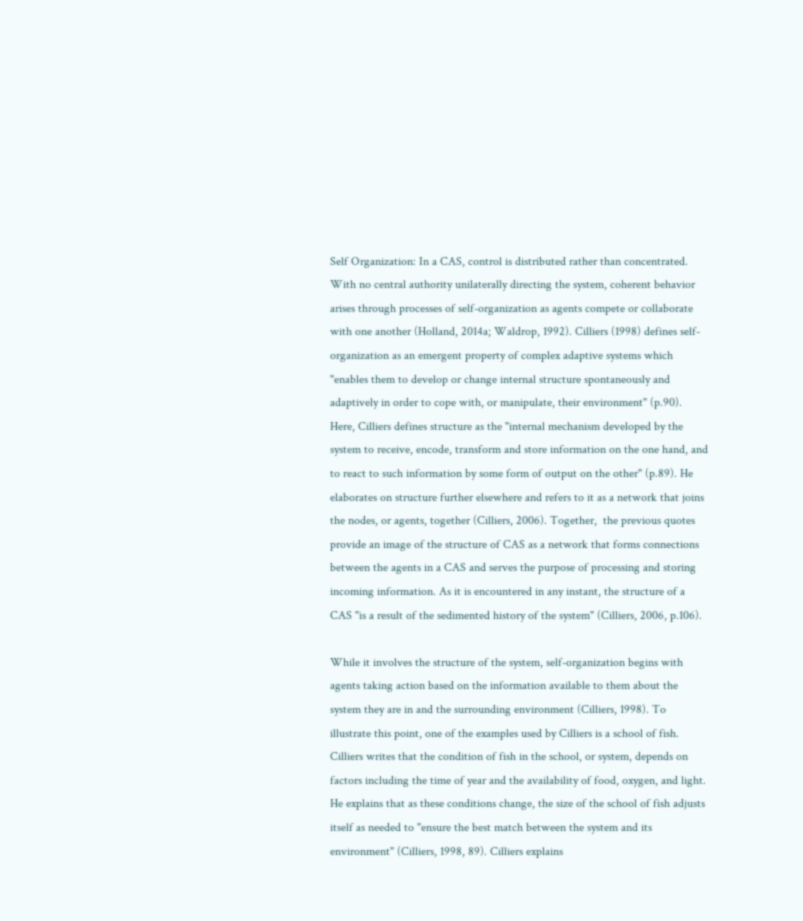Self Organization: In a CAS, control is distributed rather than concentrated. With no central authority unilaterally directing the system, coherent behavior arises through processes of self-organization as agents compete or collaborate with one another (Holland, 2014a; Waldrop, 1992). Cilliers (1998) defines self-organization as an emergent property of complex adaptive systems which "enables them to develop or change internal structure spontaneously and adaptively in order to cope with, or manipulate, their environment" (p.90). Here, Cilliers defines structure as the "internal mechanism developed by the system to receive, encode, transform and store information on the one hand, and to react to such information by some form of output on the other" (p.89). He elaborates on structure further elsewhere and refers to it as a network that joins the nodes, or agents, together (Cilliers, 2006). Together,  the previous quotes provide an image of the structure of CAS as a network that forms connections between the agents in a CAS and serves the purpose of processing and storing incoming information. As it is encountered in any instant, the structure of a CAS "is a result of the sedimented history of the system" (Cilliers, 2006, p.106).

While it involves the structure of the system, self-organization begins with agents taking action based on the information available to them about the system they are in and the surrounding environment (Cilliers, 1998). To illustrate this point, one of the examples used by Cilliers is a school of fish. Cilliers writes that the condition of fish in the school, or system, depends on factors including the time of year and the availability of food, oxygen, and light. He explains that as these conditions change, the size of the school of fish adjusts itself as needed to "ensure the best match between the system and its environment" (Cilliers, 1998, 89). Cilliers explains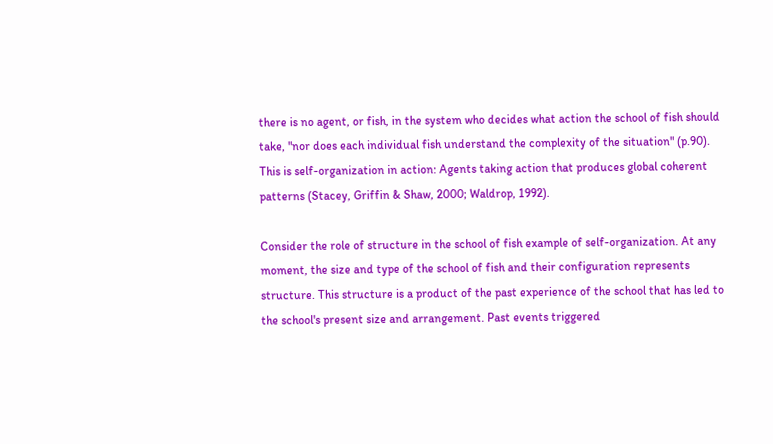there is no agent, or fish, in the system who decides what action the school of fish should take, "nor does each individual fish understand the complexity of the situation" (p.90). This is self-organization in action: Agents taking action that produces global coherent patterns (Stacey, Griffin & Shaw, 2000; Waldrop, 1992).

Consider the role of structure in the school of fish example of self-organization. At any moment, the size and type of the school of fish and their configuration represents structure. This structure is a product of the past experience of the school that has led to the school's present size and arrangement. Past events triggered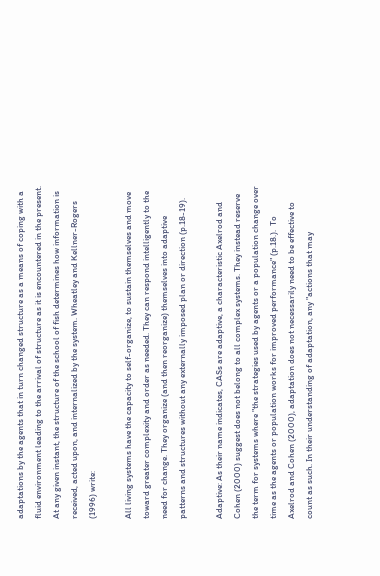adaptations by the agents that in turn changed structure as a means of coping with a fluid environment leading to the arrival of structure as it is encountered in the present. At any given instant, the structure of the school of fish determines how information is received, acted upon, and internalized by the system. Wheatley and Kellner-Rogers (1996) write:

All living systems have the capacity to self-organize, to sustain themselves and move toward greater complexity and order as needed. They can respond intelligently to the need for change. They organize (and then reorganize) themselves into adaptive patterns and structures without any externally imposed plan or direction (p.18-19).

Adaptive: As their name indicates, CASs are adaptive, a characteristic Axelrod and Cohen (2000) suggest does not belong to all complex systems. They instead reserve the term for systems where "the strategies used by agents or a population change over time as the agents or population works for improved performance" (p.18.).  To Axelrod and Cohen (2000), adaptation does not necessarily need to be effective to count as such. In their understanding of adaptation, any "actions that may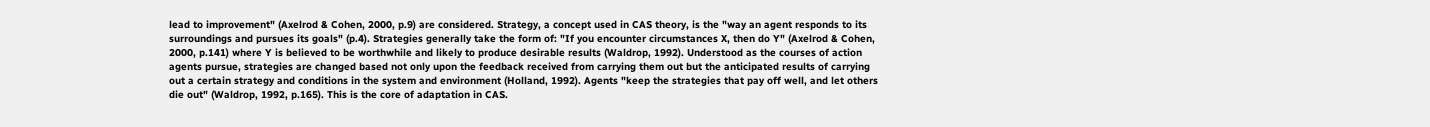lead to improvement" (Axelrod & Cohen, 2000, p.9) are considered. Strategy, a concept used in CAS theory, is the "way an agent responds to its surroundings and pursues its goals" (p.4). Strategies generally take the form of: "If you encounter circumstances X, then do Y" (Axelrod & Cohen, 2000, p.141) where Y is believed to be worthwhile and likely to produce desirable results (Waldrop, 1992). Understood as the courses of action agents pursue, strategies are changed based not only upon the feedback received from carrying them out but the anticipated results of carrying out a certain strategy and conditions in the system and environment (Holland, 1992). Agents "keep the strategies that pay off well, and let others die out" (Waldrop, 1992, p.165). This is the core of adaptation in CAS.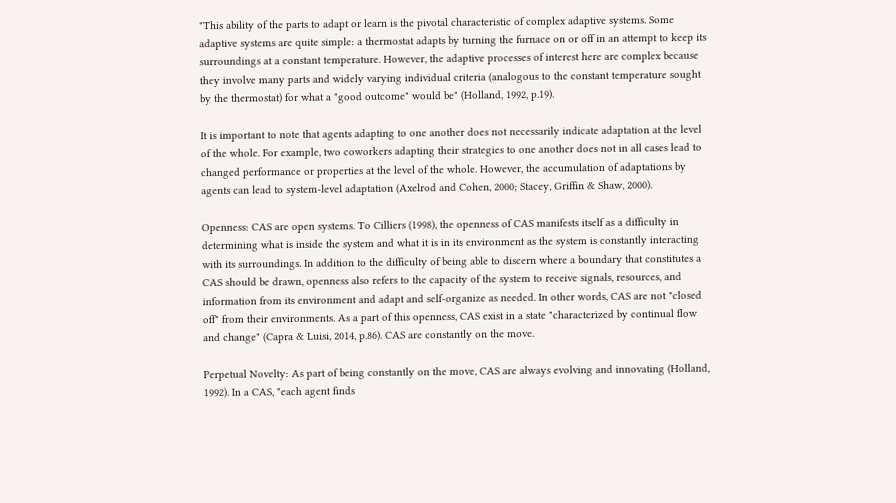"This ability of the parts to adapt or learn is the pivotal characteristic of complex adaptive systems. Some adaptive systems are quite simple: a thermostat adapts by turning the furnace on or off in an attempt to keep its surroundings at a constant temperature. However, the adaptive processes of interest here are complex because they involve many parts and widely varying individual criteria (analogous to the constant temperature sought by the thermostat) for what a "good outcome" would be" (Holland, 1992, p.19).

It is important to note that agents adapting to one another does not necessarily indicate adaptation at the level of the whole. For example, two coworkers adapting their strategies to one another does not in all cases lead to changed performance or properties at the level of the whole. However, the accumulation of adaptations by agents can lead to system-level adaptation (Axelrod and Cohen, 2000; Stacey, Griffin & Shaw, 2000).

Openness: CAS are open systems. To Cilliers (1998), the openness of CAS manifests itself as a difficulty in determining what is inside the system and what it is in its environment as the system is constantly interacting with its surroundings. In addition to the difficulty of being able to discern where a boundary that constitutes a CAS should be drawn, openness also refers to the capacity of the system to receive signals, resources, and information from its environment and adapt and self-organize as needed. In other words, CAS are not "closed off" from their environments. As a part of this openness, CAS exist in a state "characterized by continual flow and change" (Capra & Luisi, 2014, p.86). CAS are constantly on the move.

Perpetual Novelty: As part of being constantly on the move, CAS are always evolving and innovating (Holland, 1992). In a CAS, "each agent finds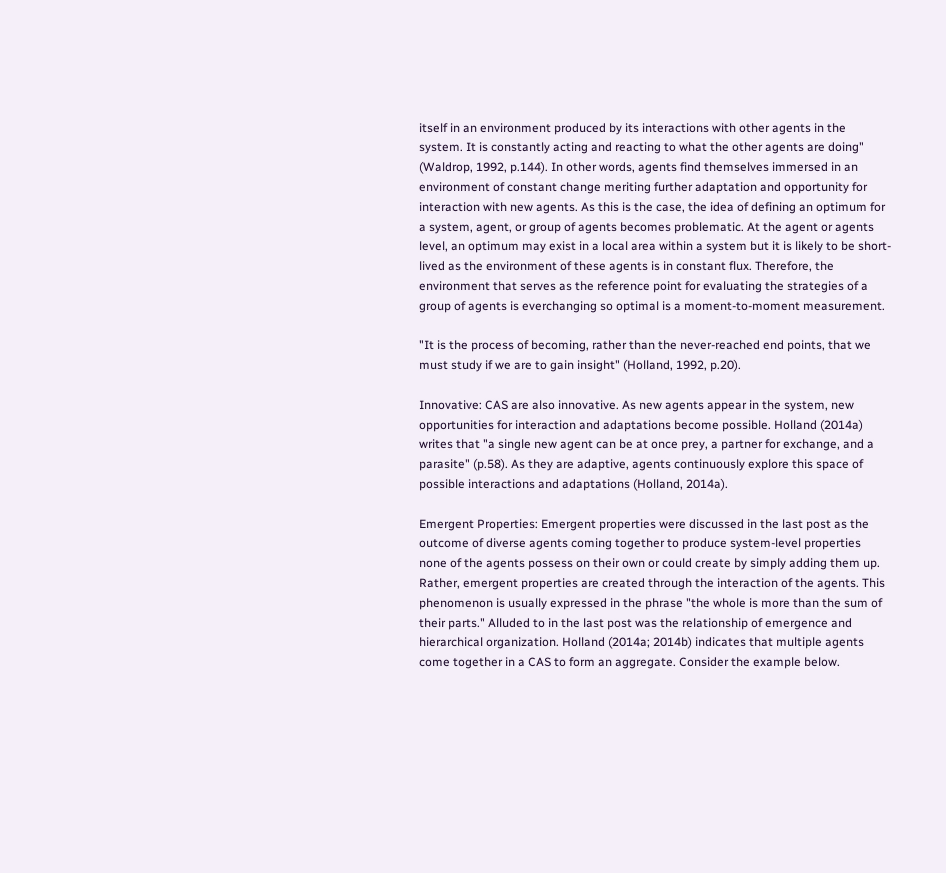itself in an environment produced by its interactions with other agents in the system. It is constantly acting and reacting to what the other agents are doing" (Waldrop, 1992, p.144). In other words, agents find themselves immersed in an environment of constant change meriting further adaptation and opportunity for interaction with new agents. As this is the case, the idea of defining an optimum for a system, agent, or group of agents becomes problematic. At the agent or agents level, an optimum may exist in a local area within a system but it is likely to be short-lived as the environment of these agents is in constant flux. Therefore, the environment that serves as the reference point for evaluating the strategies of a group of agents is everchanging so optimal is a moment-to-moment measurement.

"It is the process of becoming, rather than the never-reached end points, that we must study if we are to gain insight" (Holland, 1992, p.20).

Innovative: CAS are also innovative. As new agents appear in the system, new opportunities for interaction and adaptations become possible. Holland (2014a) writes that "a single new agent can be at once prey, a partner for exchange, and a parasite" (p.58). As they are adaptive, agents continuously explore this space of possible interactions and adaptations (Holland, 2014a).

Emergent Properties: Emergent properties were discussed in the last post as the outcome of diverse agents coming together to produce system-level properties none of the agents possess on their own or could create by simply adding them up. Rather, emergent properties are created through the interaction of the agents. This phenomenon is usually expressed in the phrase "the whole is more than the sum of their parts." Alluded to in the last post was the relationship of emergence and hierarchical organization. Holland (2014a; 2014b) indicates that multiple agents come together in a CAS to form an aggregate. Consider the example below.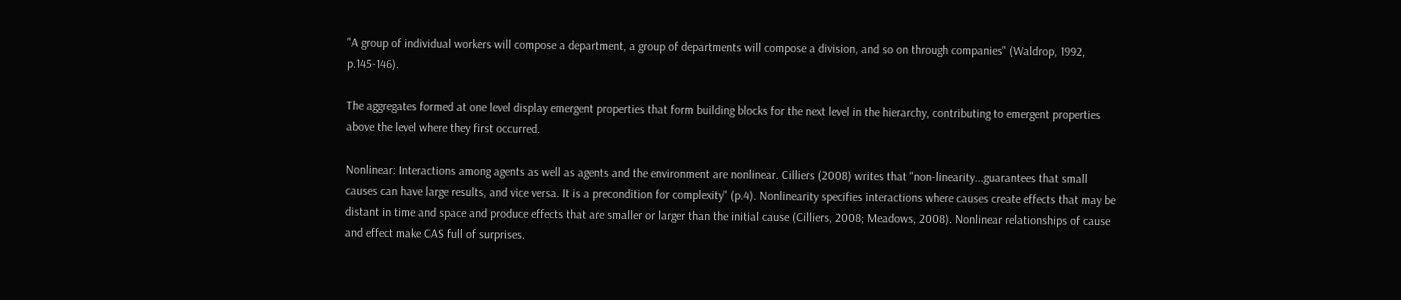"A group of individual workers will compose a department, a group of departments will compose a division, and so on through companies" (Waldrop, 1992, p.145-146).

The aggregates formed at one level display emergent properties that form building blocks for the next level in the hierarchy, contributing to emergent properties above the level where they first occurred.

Nonlinear: Interactions among agents as well as agents and the environment are nonlinear. Cilliers (2008) writes that "non-linearity...guarantees that small causes can have large results, and vice versa. It is a precondition for complexity" (p.4). Nonlinearity specifies interactions where causes create effects that may be distant in time and space and produce effects that are smaller or larger than the initial cause (Cilliers, 2008; Meadows, 2008). Nonlinear relationships of cause and effect make CAS full of surprises.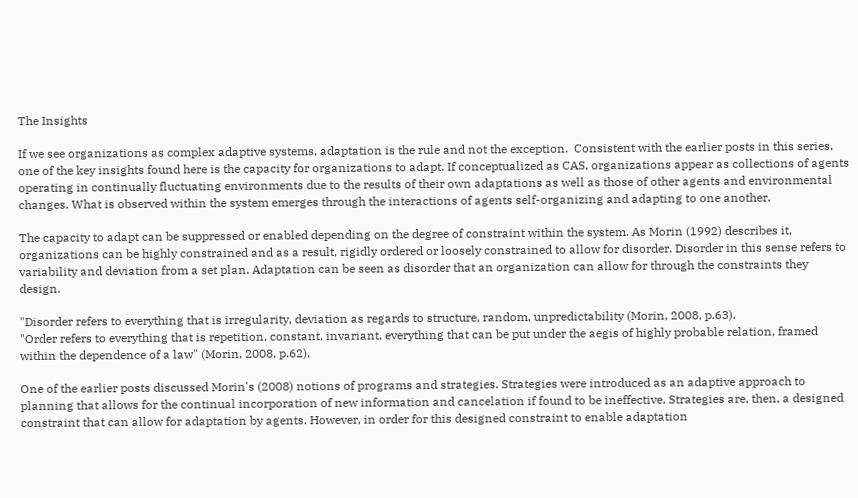The Insights

If we see organizations as complex adaptive systems, adaptation is the rule and not the exception.  Consistent with the earlier posts in this series, one of the key insights found here is the capacity for organizations to adapt. If conceptualized as CAS, organizations appear as collections of agents operating in continually fluctuating environments due to the results of their own adaptations as well as those of other agents and environmental changes. What is observed within the system emerges through the interactions of agents self-organizing and adapting to one another.

The capacity to adapt can be suppressed or enabled depending on the degree of constraint within the system. As Morin (1992) describes it, organizations can be highly constrained and as a result, rigidly ordered or loosely constrained to allow for disorder. Disorder in this sense refers to variability and deviation from a set plan. Adaptation can be seen as disorder that an organization can allow for through the constraints they design.

"Disorder refers to everything that is irregularity, deviation as regards to structure, random, unpredictability (Morin, 2008, p.63).
"Order refers to everything that is repetition, constant, invariant, everything that can be put under the aegis of highly probable relation, framed within the dependence of a law" (Morin, 2008, p.62).

One of the earlier posts discussed Morin's (2008) notions of programs and strategies. Strategies were introduced as an adaptive approach to planning that allows for the continual incorporation of new information and cancelation if found to be ineffective. Strategies are, then, a designed constraint that can allow for adaptation by agents. However, in order for this designed constraint to enable adaptation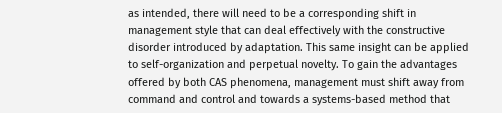as intended, there will need to be a corresponding shift in management style that can deal effectively with the constructive disorder introduced by adaptation. This same insight can be applied to self-organization and perpetual novelty. To gain the advantages offered by both CAS phenomena, management must shift away from command and control and towards a systems-based method that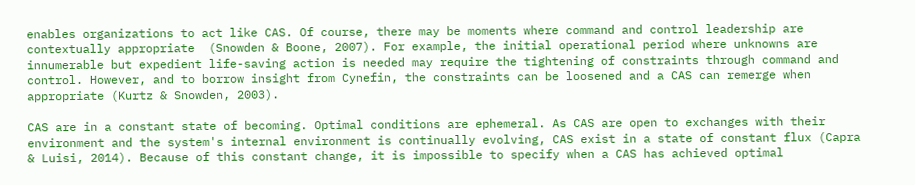enables organizations to act like CAS. Of course, there may be moments where command and control leadership are contextually appropriate  (Snowden & Boone, 2007). For example, the initial operational period where unknowns are innumerable but expedient life-saving action is needed may require the tightening of constraints through command and control. However, and to borrow insight from Cynefin, the constraints can be loosened and a CAS can remerge when appropriate (Kurtz & Snowden, 2003).

CAS are in a constant state of becoming. Optimal conditions are ephemeral. As CAS are open to exchanges with their environment and the system's internal environment is continually evolving, CAS exist in a state of constant flux (Capra & Luisi, 2014). Because of this constant change, it is impossible to specify when a CAS has achieved optimal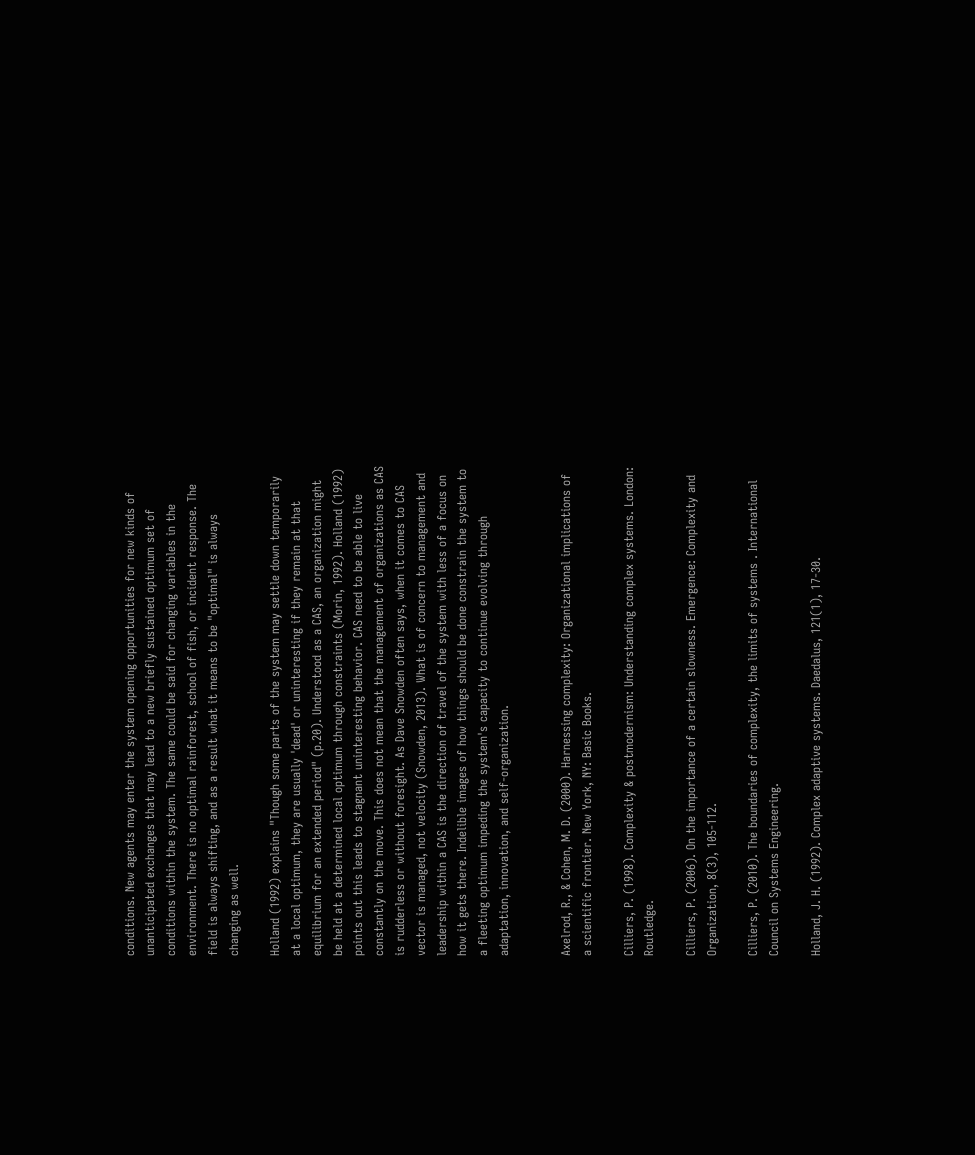conditions. New agents may enter the system opening opportunities for new kinds of unanticipated exchanges that may lead to a new briefly sustained optimum set of conditions within the system. The same could be said for changing variables in the environment. There is no optimal rainforest, school of fish, or incident response. The field is always shifting, and as a result what it means to be "optimal" is always changing as well.

Holland (1992) explains "Though some parts of the system may settle down temporarily at a local optimum, they are usually 'dead' or uninteresting if they remain at that equilibrium for an extended period" (p.20). Understood as a CAS, an organization might be held at a determined local optimum through constraints (Morin, 1992). Holland (1992) points out this leads to stagnant uninteresting behavior. CAS need to be able to live constantly on the move. This does not mean that the management of organizations as CAS is rudderless or without foresight. As Dave Snowden often says, when it comes to CAS vector is managed, not velocity (Snowden, 2013). What is of concern to management and leadership within a CAS is the direction of travel of the system with less of a focus on how it gets there. Indelible images of how things should be done constrain the system to a fleeting optimum impeding the system's capacity to continue evolving through adaptation, innovation, and self-organization.


Axelrod, R., & Cohen, M. D. (2000). Harnessing complexity: Organizational implications of a scientific frontier. New York, NY: Basic Books.

Cilliers, P. (1998). Complexity & postmodernism: Understanding complex systems. London: Routledge.

Cilliers, P. (2006). On the importance of a certain slowness. Emergence: Complexity and Organization, 8(3), 105-112.

Cilliers, P. (2010). The boundaries of complexity, the limits of systems . International Council on Systems Engineering.

Holland, J. H. (1992). Complex adaptive systems. Daedalus, 121(1), 17-30.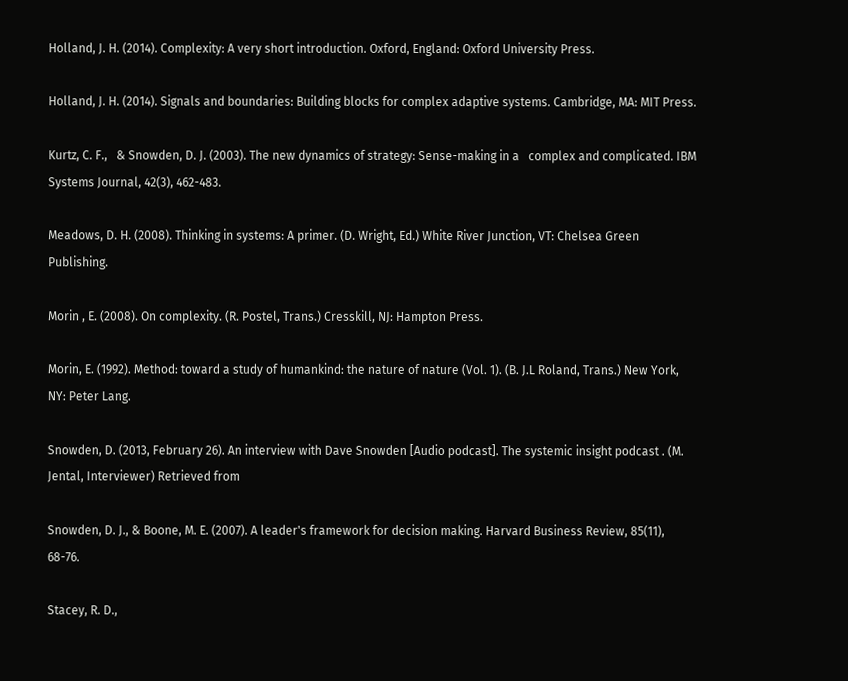Holland, J. H. (2014). Complexity: A very short introduction. Oxford, England: Oxford University Press.

Holland, J. H. (2014). Signals and boundaries: Building blocks for complex adaptive systems. Cambridge, MA: MIT Press.

Kurtz, C. F.,   & Snowden, D. J. (2003). The new dynamics of strategy: Sense-making in a   complex and complicated. IBM Systems Journal, 42(3), 462-483.

Meadows, D. H. (2008). Thinking in systems: A primer. (D. Wright, Ed.) White River Junction, VT: Chelsea Green Publishing.

Morin , E. (2008). On complexity. (R. Postel, Trans.) Cresskill, NJ: Hampton Press.

Morin, E. (1992). Method: toward a study of humankind: the nature of nature (Vol. 1). (B. J.L Roland, Trans.) New York, NY: Peter Lang.

Snowden, D. (2013, February 26). An interview with Dave Snowden [Audio podcast]. The systemic insight podcast . (M. Jental, Interviewer) Retrieved from

Snowden, D. J., & Boone, M. E. (2007). A leader's framework for decision making. Harvard Business Review, 85(11), 68-76.

Stacey, R. D.,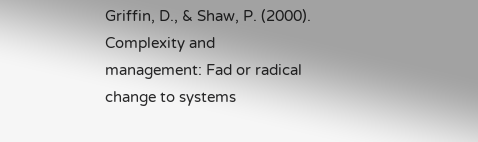Griffin, D., & Shaw, P. (2000). Complexity and management: Fad or radical change to systems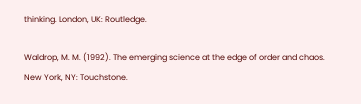thinking. London, UK: Routledge.

Waldrop, M. M. (1992). The emerging science at the edge of order and chaos. New York, NY: Touchstone.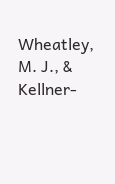Wheatley, M. J., & Kellner-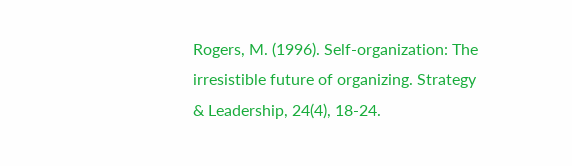Rogers, M. (1996). Self-organization: The irresistible future of organizing. Strategy & Leadership, 24(4), 18-24.